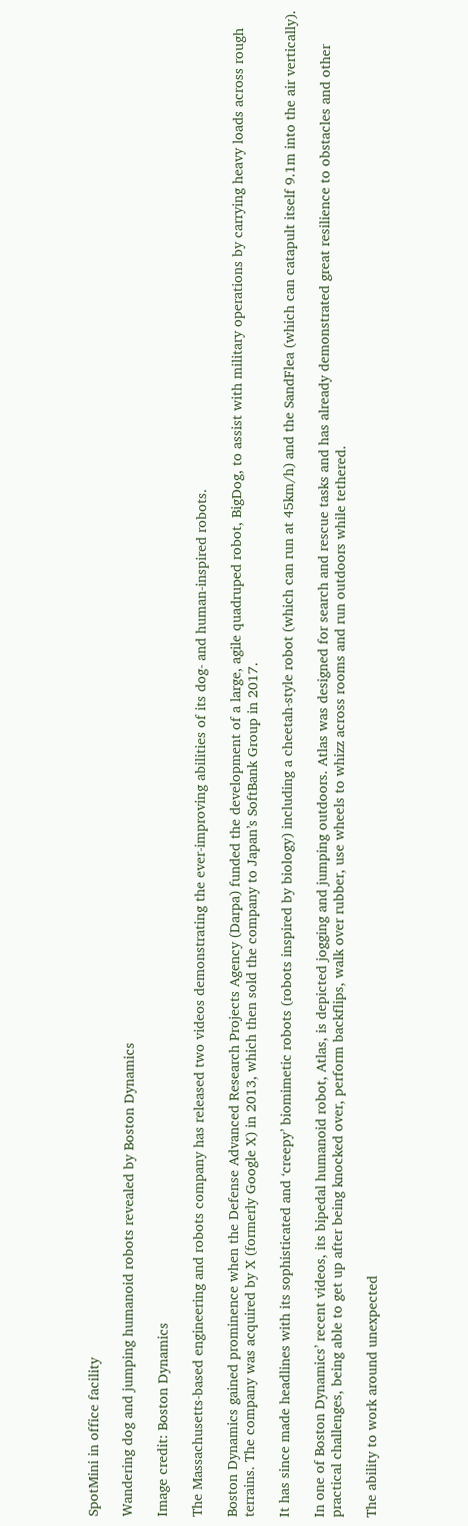SpotMini in office facility

Wandering dog and jumping humanoid robots revealed by Boston Dynamics

Image credit: Boston Dynamics

The Massachusetts-based engineering and robots company has released two videos demonstrating the ever-improving abilities of its dog- and human-inspired robots.

Boston Dynamics gained prominence when the Defense Advanced Research Projects Agency (Darpa) funded the development of a large, agile quadruped robot, BigDog, to assist with military operations by carrying heavy loads across rough terrains. The company was acquired by X (formerly Google X) in 2013, which then sold the company to Japan’s SoftBank Group in 2017.

It has since made headlines with its sophisticated and ‘creepy’ biomimetic robots (robots inspired by biology) including a cheetah-style robot (which can run at 45km/h) and the SandFlea (which can catapult itself 9.1m into the air vertically).

In one of Boston Dynamics’ recent videos, its bipedal humanoid robot, Atlas, is depicted jogging and jumping outdoors. Atlas was designed for search and rescue tasks and has already demonstrated great resilience to obstacles and other practical challenges, being able to get up after being knocked over, perform backflips, walk over rubber, use wheels to whizz across rooms and run outdoors while tethered.

The ability to work around unexpected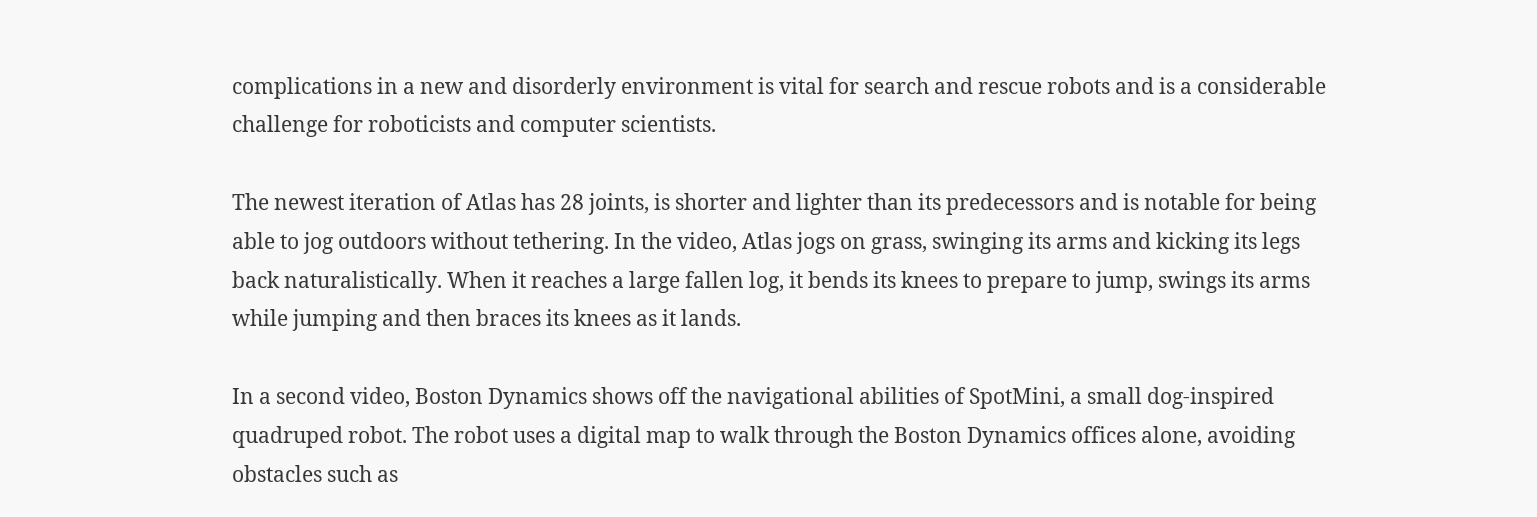complications in a new and disorderly environment is vital for search and rescue robots and is a considerable challenge for roboticists and computer scientists.

The newest iteration of Atlas has 28 joints, is shorter and lighter than its predecessors and is notable for being able to jog outdoors without tethering. In the video, Atlas jogs on grass, swinging its arms and kicking its legs back naturalistically. When it reaches a large fallen log, it bends its knees to prepare to jump, swings its arms while jumping and then braces its knees as it lands.

In a second video, Boston Dynamics shows off the navigational abilities of SpotMini, a small dog-inspired quadruped robot. The robot uses a digital map to walk through the Boston Dynamics offices alone, avoiding obstacles such as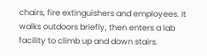chairs, fire extinguishers and employees. It walks outdoors briefly, then enters a lab facility to climb up and down stairs.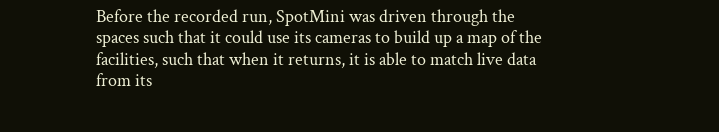Before the recorded run, SpotMini was driven through the spaces such that it could use its cameras to build up a map of the facilities, such that when it returns, it is able to match live data from its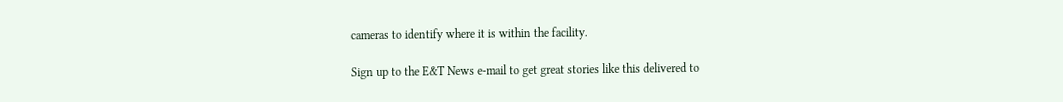cameras to identify where it is within the facility.

Sign up to the E&T News e-mail to get great stories like this delivered to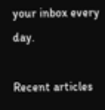your inbox every day.

Recent articles